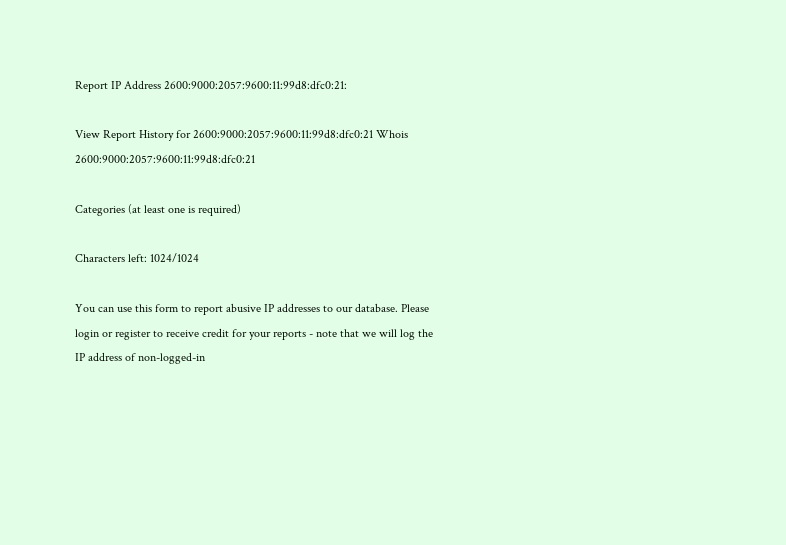Report IP Address 2600:9000:2057:9600:11:99d8:dfc0:21:

View Report History for 2600:9000:2057:9600:11:99d8:dfc0:21 Whois 2600:9000:2057:9600:11:99d8:dfc0:21

Categories (at least one is required)

Characters left: 1024/1024

You can use this form to report abusive IP addresses to our database. Please login or register to receive credit for your reports - note that we will log the IP address of non-logged-in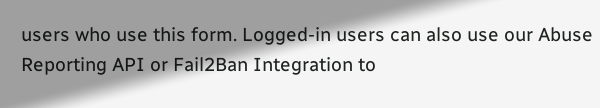users who use this form. Logged-in users can also use our Abuse Reporting API or Fail2Ban Integration to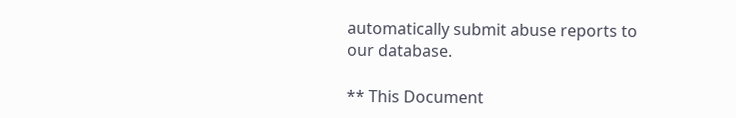automatically submit abuse reports to our database.

** This Document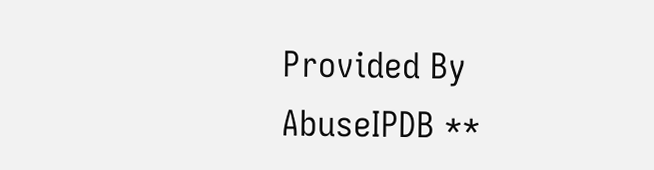Provided By AbuseIPDB **